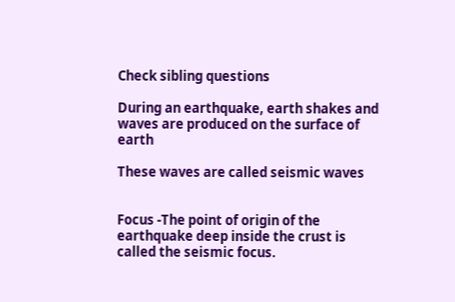Check sibling questions

During an earthquake, earth shakes and waves are produced on the surface of earth

These waves are called seismic waves


Focus -The point of origin of the earthquake deep inside the crust is called the seismic focus.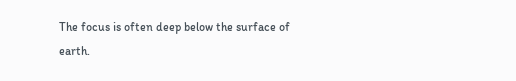The focus is often deep below the surface of earth.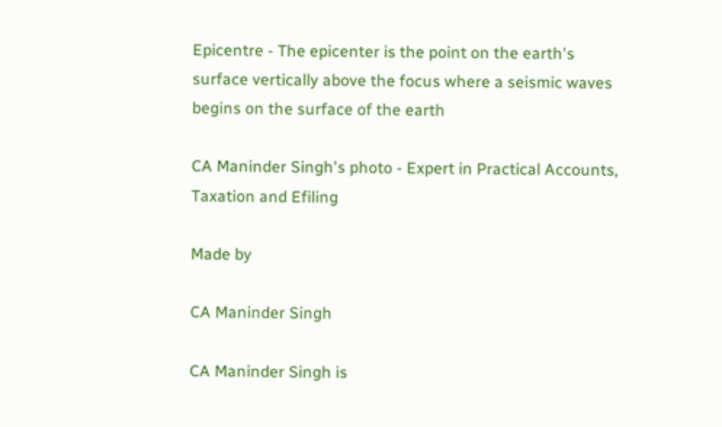Epicentre - The epicenter is the point on the earth's surface vertically above the focus where a seismic waves begins on the surface of the earth

CA Maninder Singh's photo - Expert in Practical Accounts, Taxation and Efiling

Made by

CA Maninder Singh

CA Maninder Singh is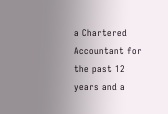a Chartered Accountant for the past 12 years and a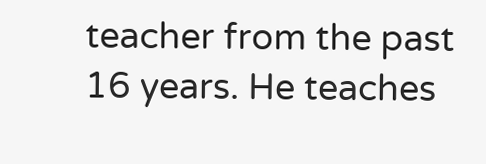teacher from the past 16 years. He teaches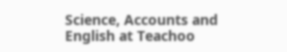Science, Accounts and English at Teachoo